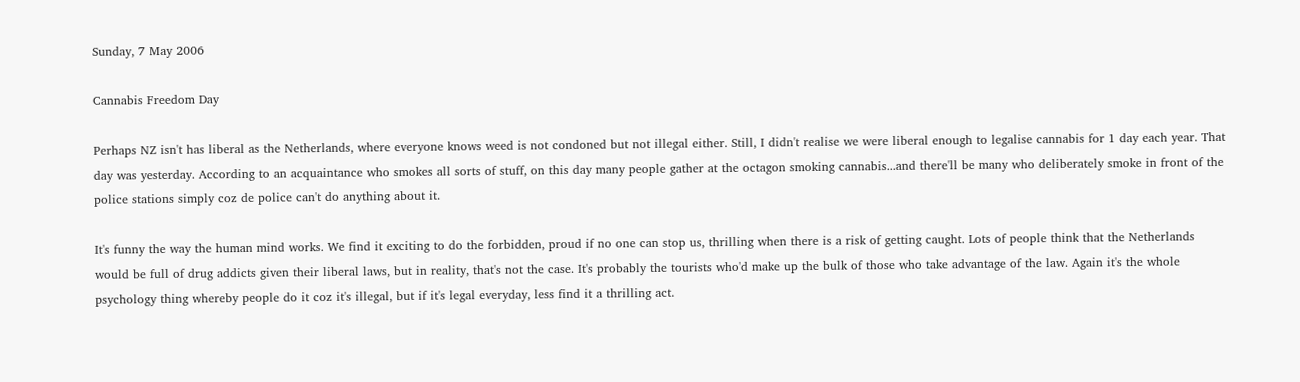Sunday, 7 May 2006

Cannabis Freedom Day

Perhaps NZ isn't has liberal as the Netherlands, where everyone knows weed is not condoned but not illegal either. Still, I didn't realise we were liberal enough to legalise cannabis for 1 day each year. That day was yesterday. According to an acquaintance who smokes all sorts of stuff, on this day many people gather at the octagon smoking cannabis...and there'll be many who deliberately smoke in front of the police stations simply coz de police can't do anything about it.

It's funny the way the human mind works. We find it exciting to do the forbidden, proud if no one can stop us, thrilling when there is a risk of getting caught. Lots of people think that the Netherlands would be full of drug addicts given their liberal laws, but in reality, that's not the case. It's probably the tourists who'd make up the bulk of those who take advantage of the law. Again it's the whole psychology thing whereby people do it coz it's illegal, but if it's legal everyday, less find it a thrilling act.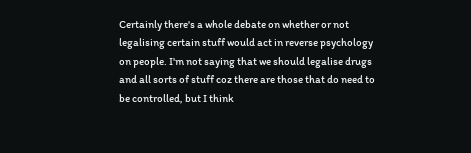Certainly there's a whole debate on whether or not legalising certain stuff would act in reverse psychology on people. I'm not saying that we should legalise drugs and all sorts of stuff coz there are those that do need to be controlled, but I think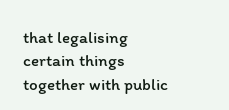that legalising certain things together with public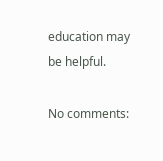education may be helpful.

No comments: